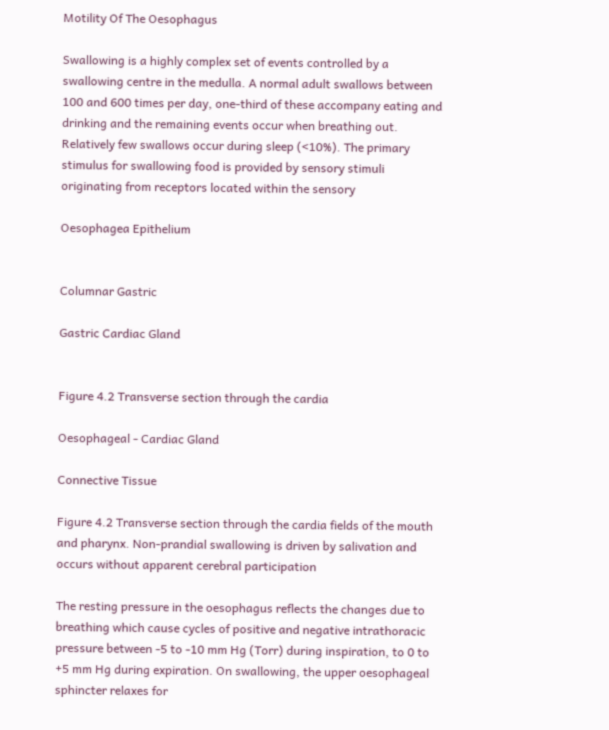Motility Of The Oesophagus

Swallowing is a highly complex set of events controlled by a swallowing centre in the medulla. A normal adult swallows between 100 and 600 times per day, one-third of these accompany eating and drinking and the remaining events occur when breathing out. Relatively few swallows occur during sleep (<10%). The primary stimulus for swallowing food is provided by sensory stimuli originating from receptors located within the sensory

Oesophagea Epithelium


Columnar Gastric

Gastric Cardiac Gland


Figure 4.2 Transverse section through the cardia

Oesophageal - Cardiac Gland

Connective Tissue

Figure 4.2 Transverse section through the cardia fields of the mouth and pharynx. Non-prandial swallowing is driven by salivation and occurs without apparent cerebral participation

The resting pressure in the oesophagus reflects the changes due to breathing which cause cycles of positive and negative intrathoracic pressure between -5 to -10 mm Hg (Torr) during inspiration, to 0 to +5 mm Hg during expiration. On swallowing, the upper oesophageal sphincter relaxes for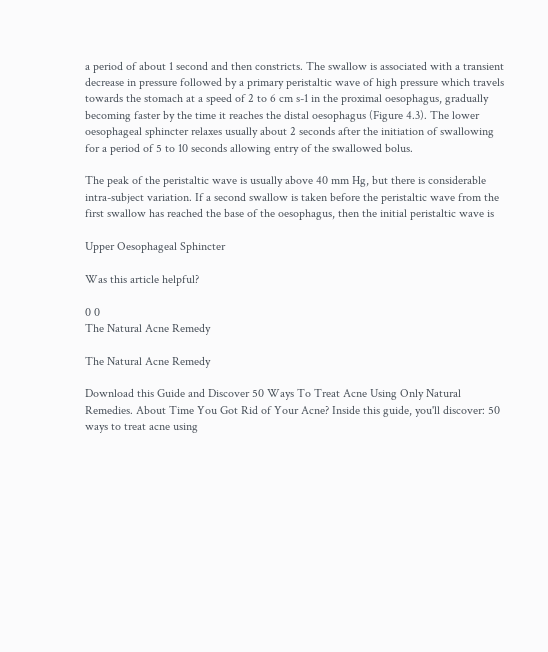a period of about 1 second and then constricts. The swallow is associated with a transient decrease in pressure followed by a primary peristaltic wave of high pressure which travels towards the stomach at a speed of 2 to 6 cm s-1 in the proximal oesophagus, gradually becoming faster by the time it reaches the distal oesophagus (Figure 4.3). The lower oesophageal sphincter relaxes usually about 2 seconds after the initiation of swallowing for a period of 5 to 10 seconds allowing entry of the swallowed bolus.

The peak of the peristaltic wave is usually above 40 mm Hg, but there is considerable intra-subject variation. If a second swallow is taken before the peristaltic wave from the first swallow has reached the base of the oesophagus, then the initial peristaltic wave is

Upper Oesophageal Sphincter

Was this article helpful?

0 0
The Natural Acne Remedy

The Natural Acne Remedy

Download this Guide and Discover 50 Ways To Treat Acne Using Only Natural Remedies. About Time You Got Rid of Your Acne? Inside this guide, you'll discover: 50 ways to treat acne using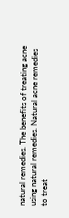natural remedies. The benefits of treating acne using natural remedies. Natural acne remedies to treat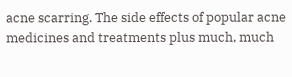acne scarring. The side effects of popular acne medicines and treatments plus much, much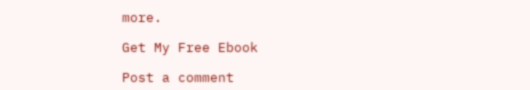more.

Get My Free Ebook

Post a comment